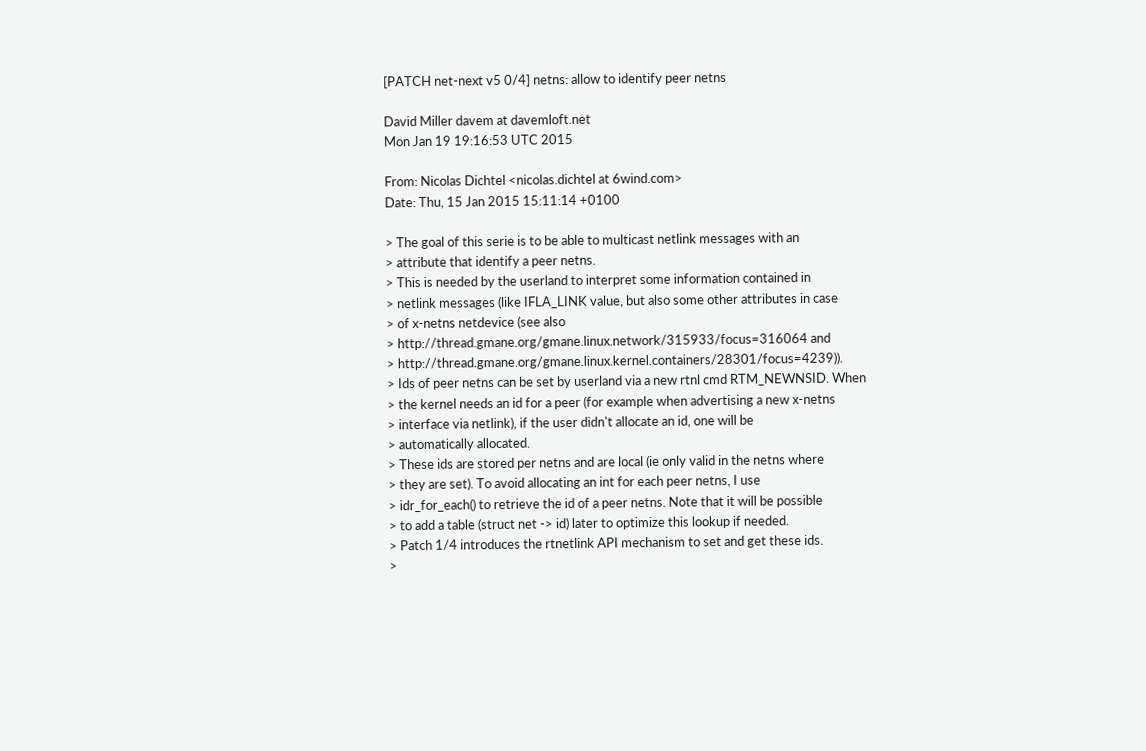[PATCH net-next v5 0/4] netns: allow to identify peer netns

David Miller davem at davemloft.net
Mon Jan 19 19:16:53 UTC 2015

From: Nicolas Dichtel <nicolas.dichtel at 6wind.com>
Date: Thu, 15 Jan 2015 15:11:14 +0100

> The goal of this serie is to be able to multicast netlink messages with an
> attribute that identify a peer netns.
> This is needed by the userland to interpret some information contained in
> netlink messages (like IFLA_LINK value, but also some other attributes in case
> of x-netns netdevice (see also
> http://thread.gmane.org/gmane.linux.network/315933/focus=316064 and
> http://thread.gmane.org/gmane.linux.kernel.containers/28301/focus=4239)).
> Ids of peer netns can be set by userland via a new rtnl cmd RTM_NEWNSID. When
> the kernel needs an id for a peer (for example when advertising a new x-netns
> interface via netlink), if the user didn't allocate an id, one will be
> automatically allocated.
> These ids are stored per netns and are local (ie only valid in the netns where
> they are set). To avoid allocating an int for each peer netns, I use
> idr_for_each() to retrieve the id of a peer netns. Note that it will be possible
> to add a table (struct net -> id) later to optimize this lookup if needed.
> Patch 1/4 introduces the rtnetlink API mechanism to set and get these ids.
>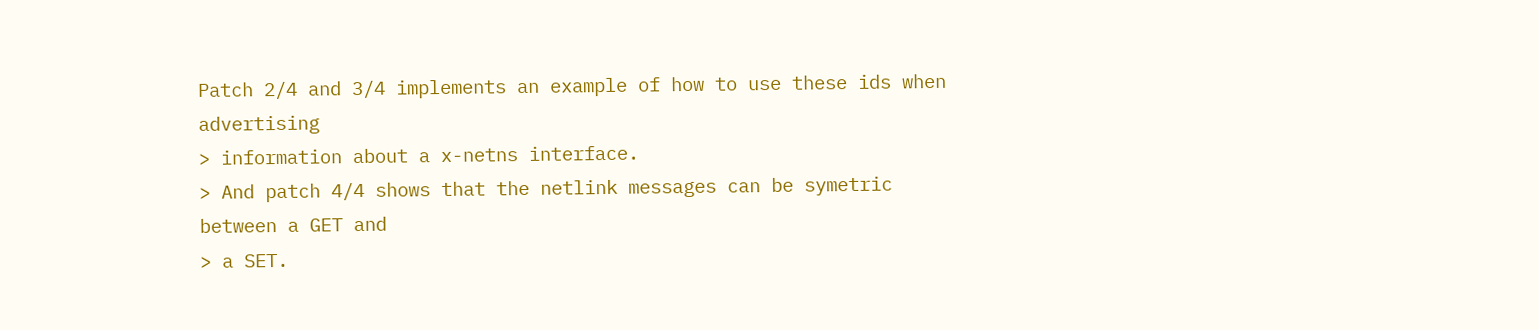Patch 2/4 and 3/4 implements an example of how to use these ids when advertising
> information about a x-netns interface.
> And patch 4/4 shows that the netlink messages can be symetric between a GET and
> a SET.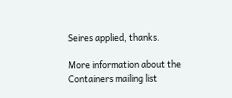Seires applied, thanks.

More information about the Containers mailing list